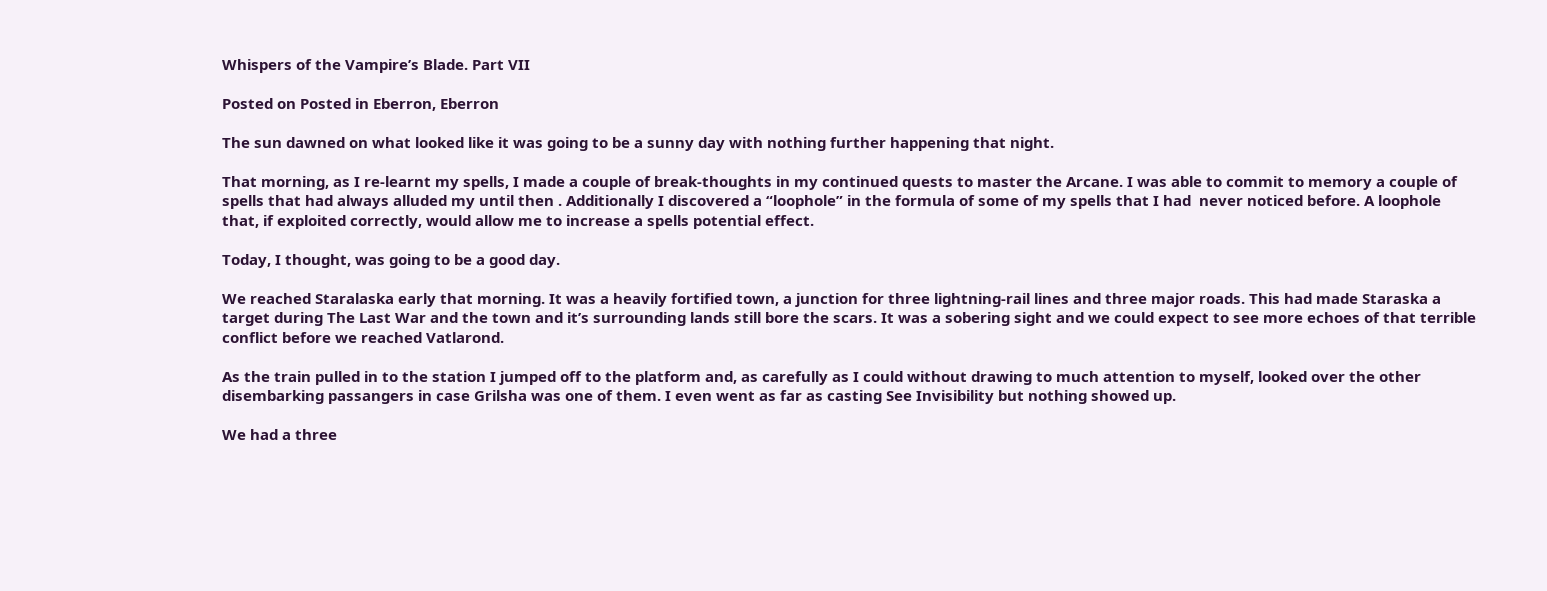Whispers of the Vampire’s Blade. Part VII

Posted on Posted in Eberron, Eberron

The sun dawned on what looked like it was going to be a sunny day with nothing further happening that night.

That morning, as I re-learnt my spells, I made a couple of break-thoughts in my continued quests to master the Arcane. I was able to commit to memory a couple of spells that had always alluded my until then . Additionally I discovered a “loophole” in the formula of some of my spells that I had  never noticed before. A loophole that, if exploited correctly, would allow me to increase a spells potential effect.

Today, I thought, was going to be a good day.

We reached Staralaska early that morning. It was a heavily fortified town, a junction for three lightning-rail lines and three major roads. This had made Staraska a target during The Last War and the town and it’s surrounding lands still bore the scars. It was a sobering sight and we could expect to see more echoes of that terrible conflict before we reached Vatlarond.

As the train pulled in to the station I jumped off to the platform and, as carefully as I could without drawing to much attention to myself, looked over the other disembarking passangers in case Grilsha was one of them. I even went as far as casting See Invisibility but nothing showed up.

We had a three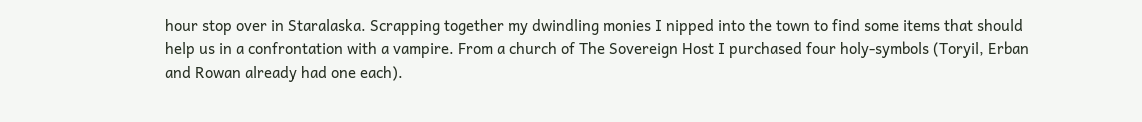hour stop over in Staralaska. Scrapping together my dwindling monies I nipped into the town to find some items that should help us in a confrontation with a vampire. From a church of The Sovereign Host I purchased four holy-symbols (Toryil, Erban and Rowan already had one each).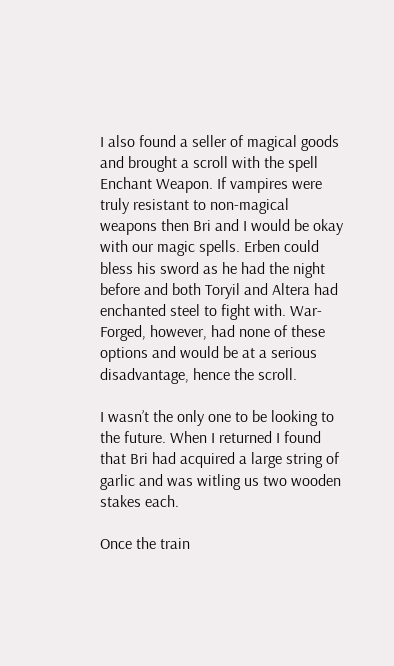I also found a seller of magical goods and brought a scroll with the spell Enchant Weapon. If vampires were truly resistant to non-magical weapons then Bri and I would be okay with our magic spells. Erben could bless his sword as he had the night before and both Toryil and Altera had enchanted steel to fight with. War-Forged, however, had none of these options and would be at a serious disadvantage, hence the scroll.

I wasn’t the only one to be looking to the future. When I returned I found that Bri had acquired a large string of garlic and was witling us two wooden stakes each.

Once the train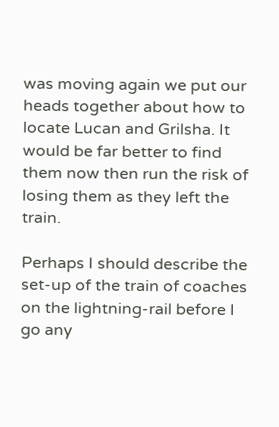was moving again we put our heads together about how to locate Lucan and Grilsha. It would be far better to find them now then run the risk of losing them as they left the train.

Perhaps I should describe the set-up of the train of coaches on the lightning-rail before I go any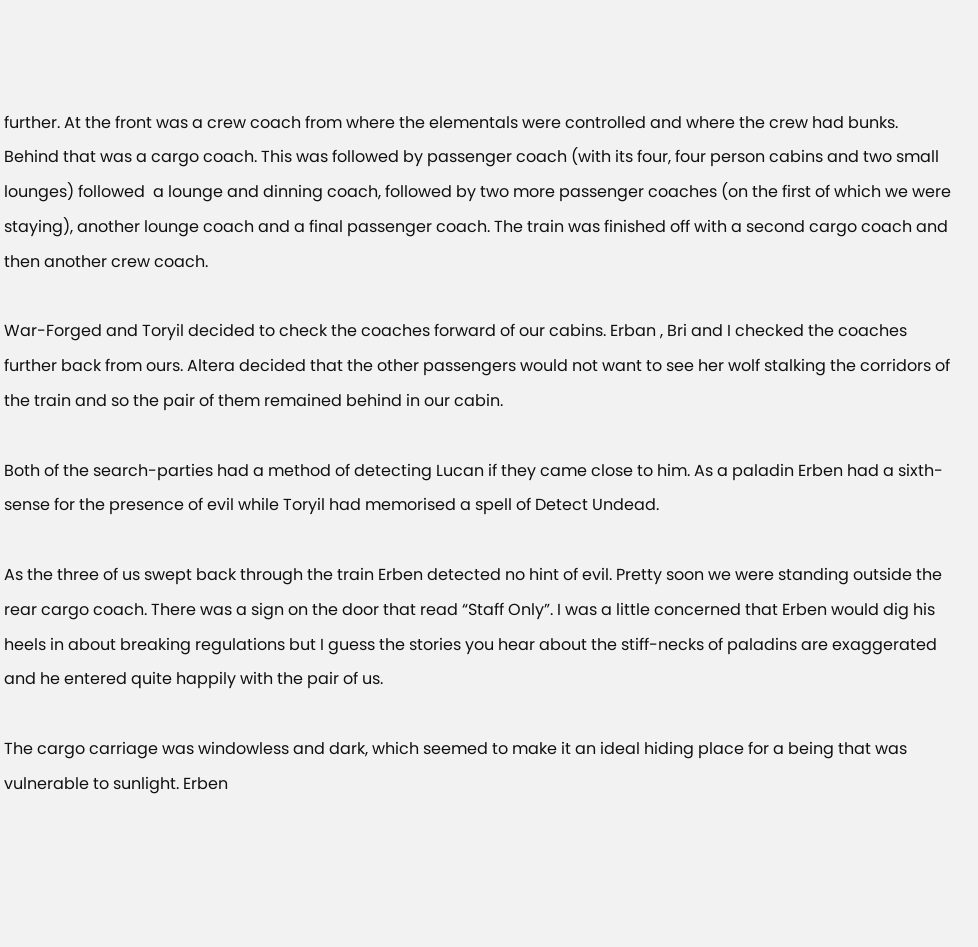further. At the front was a crew coach from where the elementals were controlled and where the crew had bunks. Behind that was a cargo coach. This was followed by passenger coach (with its four, four person cabins and two small lounges) followed  a lounge and dinning coach, followed by two more passenger coaches (on the first of which we were staying), another lounge coach and a final passenger coach. The train was finished off with a second cargo coach and then another crew coach.

War-Forged and Toryil decided to check the coaches forward of our cabins. Erban , Bri and I checked the coaches further back from ours. Altera decided that the other passengers would not want to see her wolf stalking the corridors of the train and so the pair of them remained behind in our cabin.

Both of the search-parties had a method of detecting Lucan if they came close to him. As a paladin Erben had a sixth-sense for the presence of evil while Toryil had memorised a spell of Detect Undead.

As the three of us swept back through the train Erben detected no hint of evil. Pretty soon we were standing outside the rear cargo coach. There was a sign on the door that read “Staff Only”. I was a little concerned that Erben would dig his heels in about breaking regulations but I guess the stories you hear about the stiff-necks of paladins are exaggerated and he entered quite happily with the pair of us.

The cargo carriage was windowless and dark, which seemed to make it an ideal hiding place for a being that was vulnerable to sunlight. Erben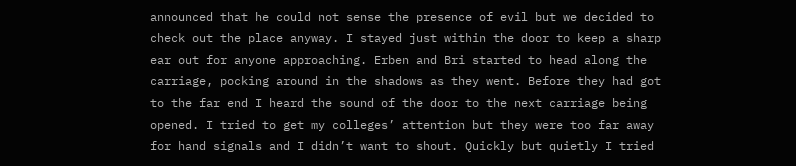announced that he could not sense the presence of evil but we decided to check out the place anyway. I stayed just within the door to keep a sharp ear out for anyone approaching. Erben and Bri started to head along the carriage, pocking around in the shadows as they went. Before they had got to the far end I heard the sound of the door to the next carriage being opened. I tried to get my colleges’ attention but they were too far away for hand signals and I didn’t want to shout. Quickly but quietly I tried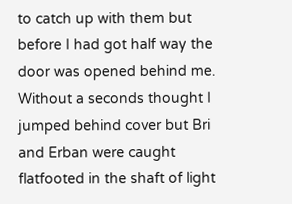to catch up with them but before I had got half way the door was opened behind me. Without a seconds thought I jumped behind cover but Bri and Erban were caught flatfooted in the shaft of light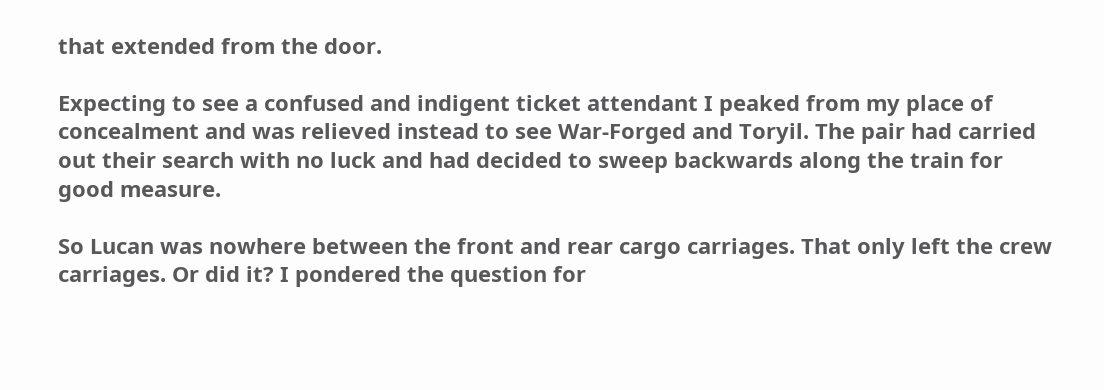that extended from the door.

Expecting to see a confused and indigent ticket attendant I peaked from my place of concealment and was relieved instead to see War-Forged and Toryil. The pair had carried out their search with no luck and had decided to sweep backwards along the train for good measure.

So Lucan was nowhere between the front and rear cargo carriages. That only left the crew carriages. Or did it? I pondered the question for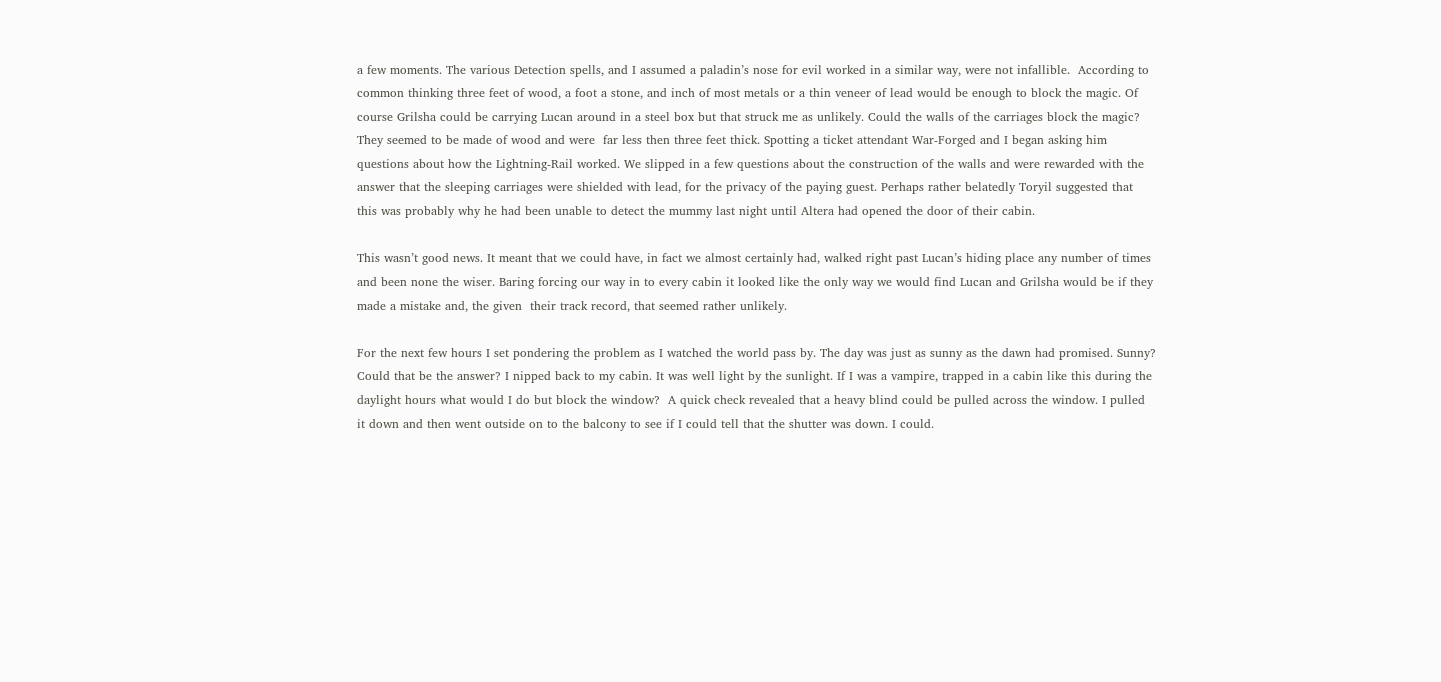a few moments. The various Detection spells, and I assumed a paladin’s nose for evil worked in a similar way, were not infallible.  According to common thinking three feet of wood, a foot a stone, and inch of most metals or a thin veneer of lead would be enough to block the magic. Of course Grilsha could be carrying Lucan around in a steel box but that struck me as unlikely. Could the walls of the carriages block the magic? They seemed to be made of wood and were  far less then three feet thick. Spotting a ticket attendant War-Forged and I began asking him questions about how the Lightning-Rail worked. We slipped in a few questions about the construction of the walls and were rewarded with the answer that the sleeping carriages were shielded with lead, for the privacy of the paying guest. Perhaps rather belatedly Toryil suggested that this was probably why he had been unable to detect the mummy last night until Altera had opened the door of their cabin.

This wasn’t good news. It meant that we could have, in fact we almost certainly had, walked right past Lucan’s hiding place any number of times and been none the wiser. Baring forcing our way in to every cabin it looked like the only way we would find Lucan and Grilsha would be if they made a mistake and, the given  their track record, that seemed rather unlikely.

For the next few hours I set pondering the problem as I watched the world pass by. The day was just as sunny as the dawn had promised. Sunny? Could that be the answer? I nipped back to my cabin. It was well light by the sunlight. If I was a vampire, trapped in a cabin like this during the daylight hours what would I do but block the window?  A quick check revealed that a heavy blind could be pulled across the window. I pulled it down and then went outside on to the balcony to see if I could tell that the shutter was down. I could.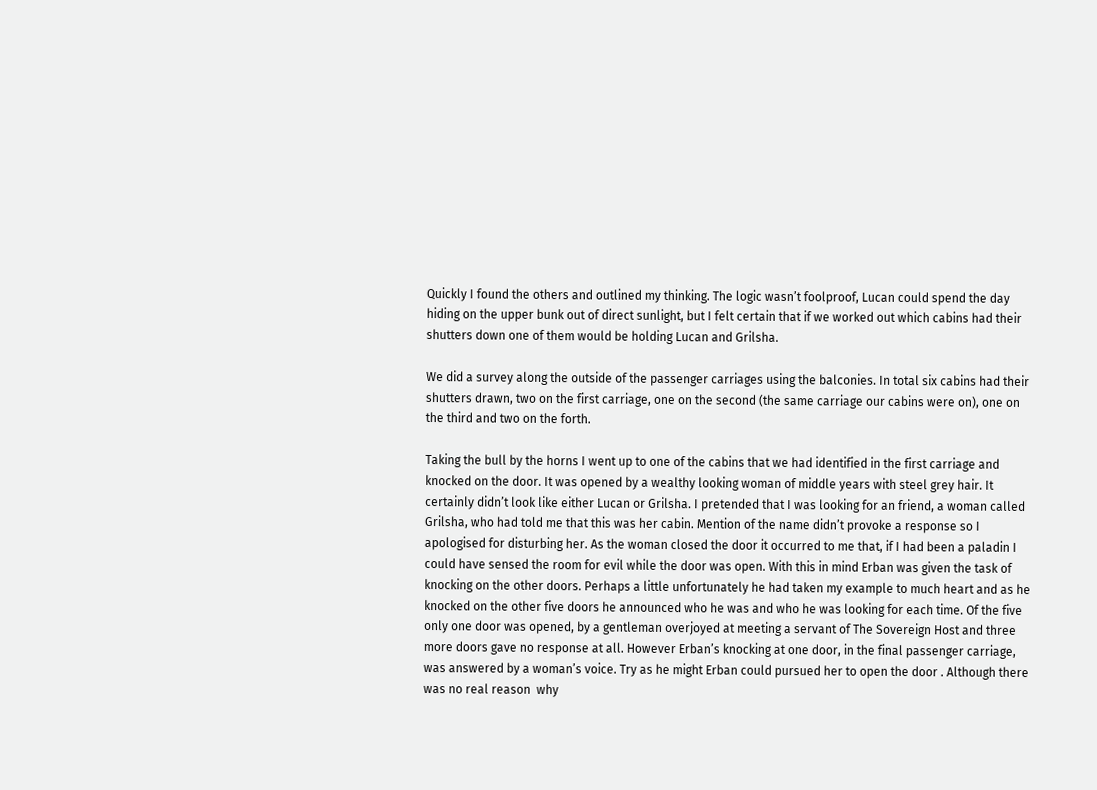Quickly I found the others and outlined my thinking. The logic wasn’t foolproof, Lucan could spend the day hiding on the upper bunk out of direct sunlight, but I felt certain that if we worked out which cabins had their shutters down one of them would be holding Lucan and Grilsha.

We did a survey along the outside of the passenger carriages using the balconies. In total six cabins had their shutters drawn, two on the first carriage, one on the second (the same carriage our cabins were on), one on the third and two on the forth.

Taking the bull by the horns I went up to one of the cabins that we had identified in the first carriage and knocked on the door. It was opened by a wealthy looking woman of middle years with steel grey hair. It certainly didn’t look like either Lucan or Grilsha. I pretended that I was looking for an friend, a woman called Grilsha, who had told me that this was her cabin. Mention of the name didn’t provoke a response so I apologised for disturbing her. As the woman closed the door it occurred to me that, if I had been a paladin I could have sensed the room for evil while the door was open. With this in mind Erban was given the task of knocking on the other doors. Perhaps a little unfortunately he had taken my example to much heart and as he knocked on the other five doors he announced who he was and who he was looking for each time. Of the five only one door was opened, by a gentleman overjoyed at meeting a servant of The Sovereign Host and three more doors gave no response at all. However Erban’s knocking at one door, in the final passenger carriage, was answered by a woman’s voice. Try as he might Erban could pursued her to open the door . Although there was no real reason  why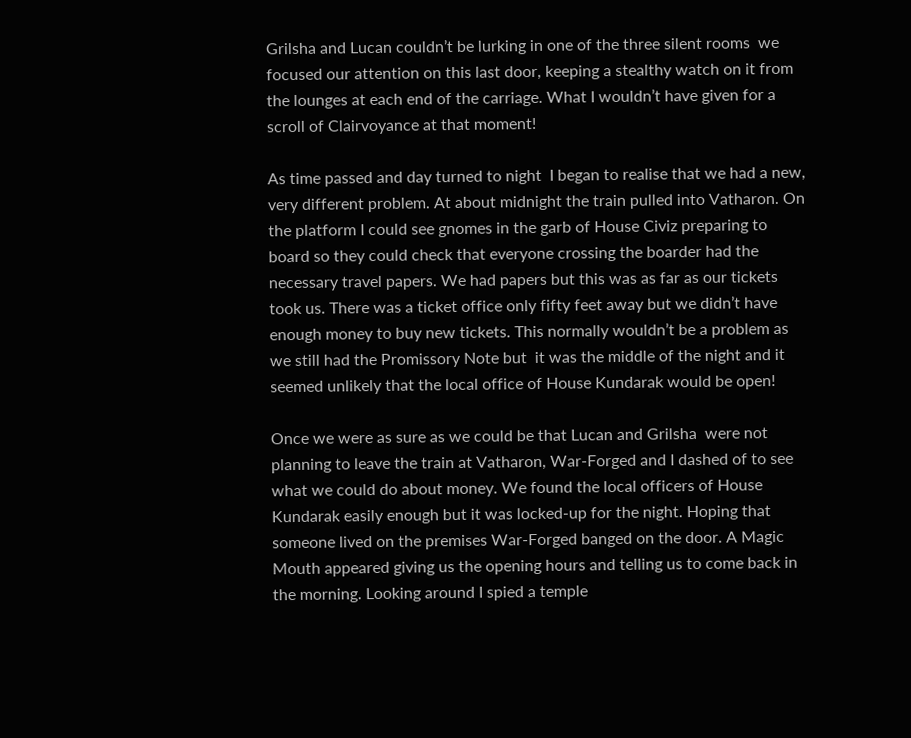Grilsha and Lucan couldn’t be lurking in one of the three silent rooms  we focused our attention on this last door, keeping a stealthy watch on it from the lounges at each end of the carriage. What I wouldn’t have given for a scroll of Clairvoyance at that moment!

As time passed and day turned to night  I began to realise that we had a new, very different problem. At about midnight the train pulled into Vatharon. On the platform I could see gnomes in the garb of House Civiz preparing to board so they could check that everyone crossing the boarder had the necessary travel papers. We had papers but this was as far as our tickets took us. There was a ticket office only fifty feet away but we didn’t have enough money to buy new tickets. This normally wouldn’t be a problem as we still had the Promissory Note but  it was the middle of the night and it seemed unlikely that the local office of House Kundarak would be open!

Once we were as sure as we could be that Lucan and Grilsha  were not planning to leave the train at Vatharon, War-Forged and I dashed of to see what we could do about money. We found the local officers of House Kundarak easily enough but it was locked-up for the night. Hoping that someone lived on the premises War-Forged banged on the door. A Magic Mouth appeared giving us the opening hours and telling us to come back in the morning. Looking around I spied a temple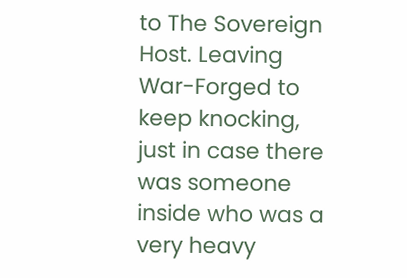to The Sovereign Host. Leaving War-Forged to keep knocking, just in case there was someone inside who was a very heavy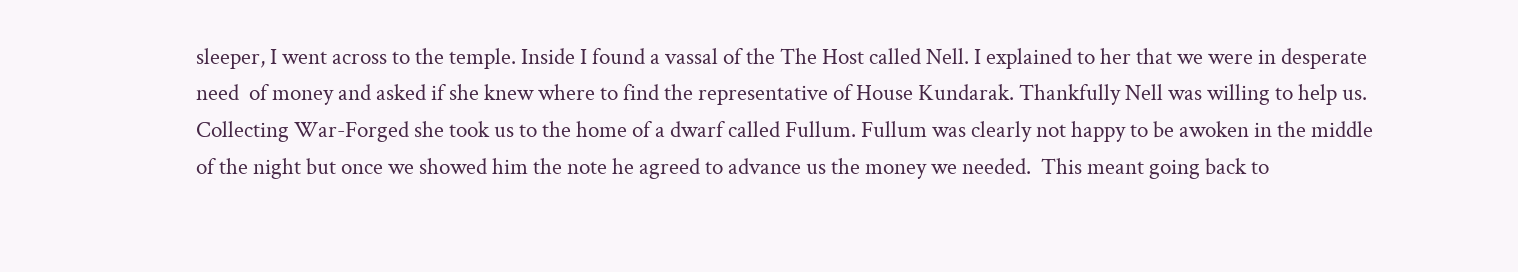sleeper, I went across to the temple. Inside I found a vassal of the The Host called Nell. I explained to her that we were in desperate need  of money and asked if she knew where to find the representative of House Kundarak. Thankfully Nell was willing to help us. Collecting War-Forged she took us to the home of a dwarf called Fullum. Fullum was clearly not happy to be awoken in the middle of the night but once we showed him the note he agreed to advance us the money we needed.  This meant going back to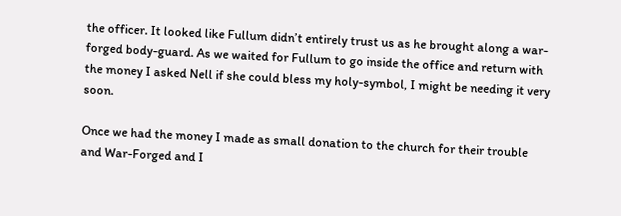the officer. It looked like Fullum didn’t entirely trust us as he brought along a war-forged body-guard. As we waited for Fullum to go inside the office and return with the money I asked Nell if she could bless my holy-symbol, I might be needing it very soon.

Once we had the money I made as small donation to the church for their trouble and War-Forged and I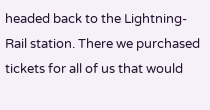headed back to the Lightning-Rail station. There we purchased tickets for all of us that would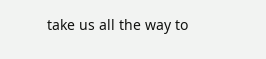take us all the way to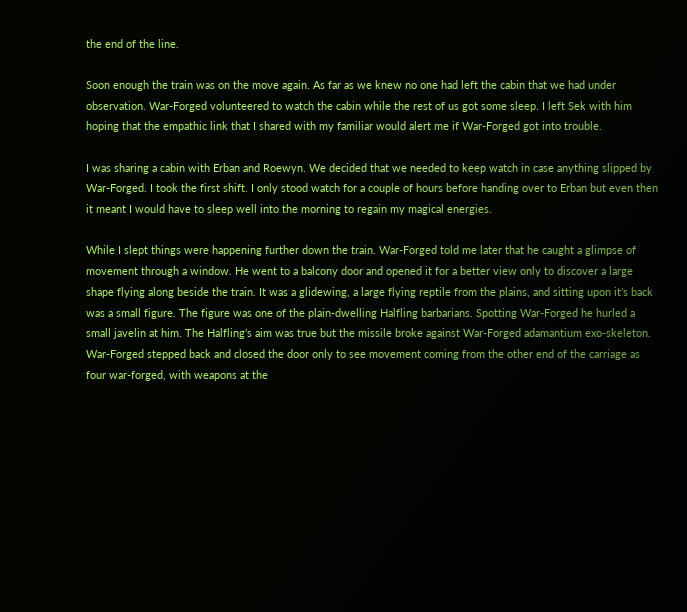the end of the line.

Soon enough the train was on the move again. As far as we knew no one had left the cabin that we had under observation. War-Forged volunteered to watch the cabin while the rest of us got some sleep. I left Sek with him hoping that the empathic link that I shared with my familiar would alert me if War-Forged got into trouble.

I was sharing a cabin with Erban and Roewyn. We decided that we needed to keep watch in case anything slipped by War-Forged. I took the first shift. I only stood watch for a couple of hours before handing over to Erban but even then it meant I would have to sleep well into the morning to regain my magical energies.

While I slept things were happening further down the train. War-Forged told me later that he caught a glimpse of movement through a window. He went to a balcony door and opened it for a better view only to discover a large shape flying along beside the train. It was a glidewing, a large flying reptile from the plains, and sitting upon it’s back was a small figure. The figure was one of the plain-dwelling Halfling barbarians. Spotting War-Forged he hurled a small javelin at him. The Halfling’s aim was true but the missile broke against War-Forged adamantium exo-skeleton. War-Forged stepped back and closed the door only to see movement coming from the other end of the carriage as four war-forged, with weapons at the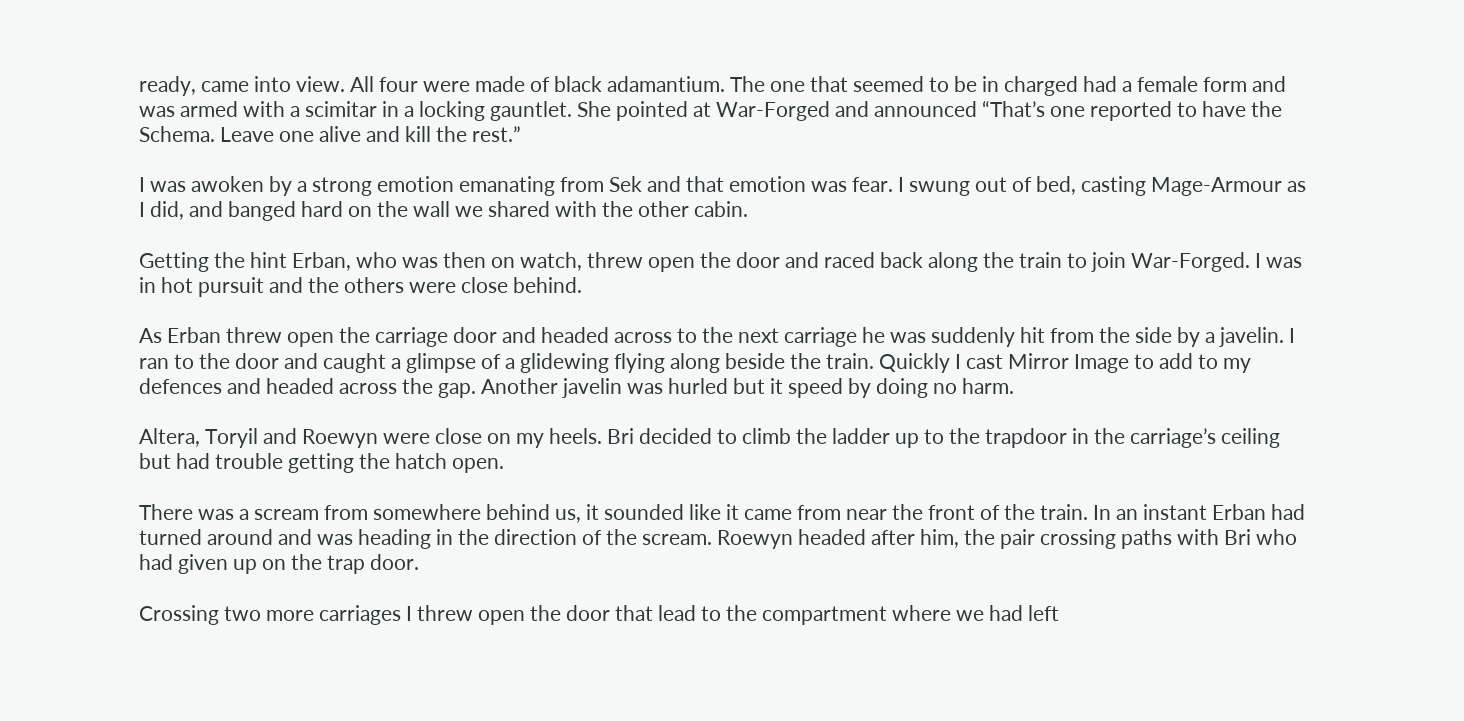ready, came into view. All four were made of black adamantium. The one that seemed to be in charged had a female form and was armed with a scimitar in a locking gauntlet. She pointed at War-Forged and announced “That’s one reported to have the Schema. Leave one alive and kill the rest.”

I was awoken by a strong emotion emanating from Sek and that emotion was fear. I swung out of bed, casting Mage-Armour as I did, and banged hard on the wall we shared with the other cabin.

Getting the hint Erban, who was then on watch, threw open the door and raced back along the train to join War-Forged. I was in hot pursuit and the others were close behind.

As Erban threw open the carriage door and headed across to the next carriage he was suddenly hit from the side by a javelin. I ran to the door and caught a glimpse of a glidewing flying along beside the train. Quickly I cast Mirror Image to add to my defences and headed across the gap. Another javelin was hurled but it speed by doing no harm.

Altera, Toryil and Roewyn were close on my heels. Bri decided to climb the ladder up to the trapdoor in the carriage’s ceiling but had trouble getting the hatch open.

There was a scream from somewhere behind us, it sounded like it came from near the front of the train. In an instant Erban had turned around and was heading in the direction of the scream. Roewyn headed after him, the pair crossing paths with Bri who had given up on the trap door.

Crossing two more carriages I threw open the door that lead to the compartment where we had left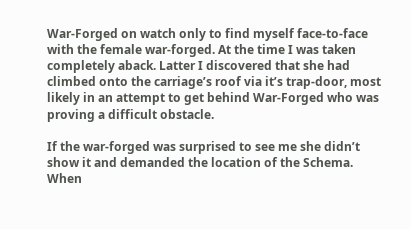War-Forged on watch only to find myself face-to-face with the female war-forged. At the time I was taken completely aback. Latter I discovered that she had climbed onto the carriage’s roof via it’s trap-door, most likely in an attempt to get behind War-Forged who was proving a difficult obstacle.

If the war-forged was surprised to see me she didn’t show it and demanded the location of the Schema. When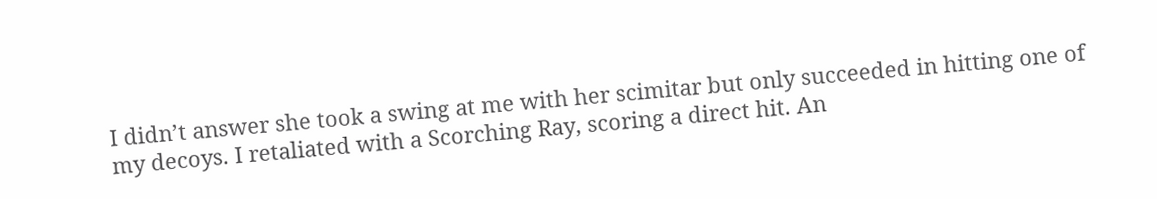I didn’t answer she took a swing at me with her scimitar but only succeeded in hitting one of my decoys. I retaliated with a Scorching Ray, scoring a direct hit. An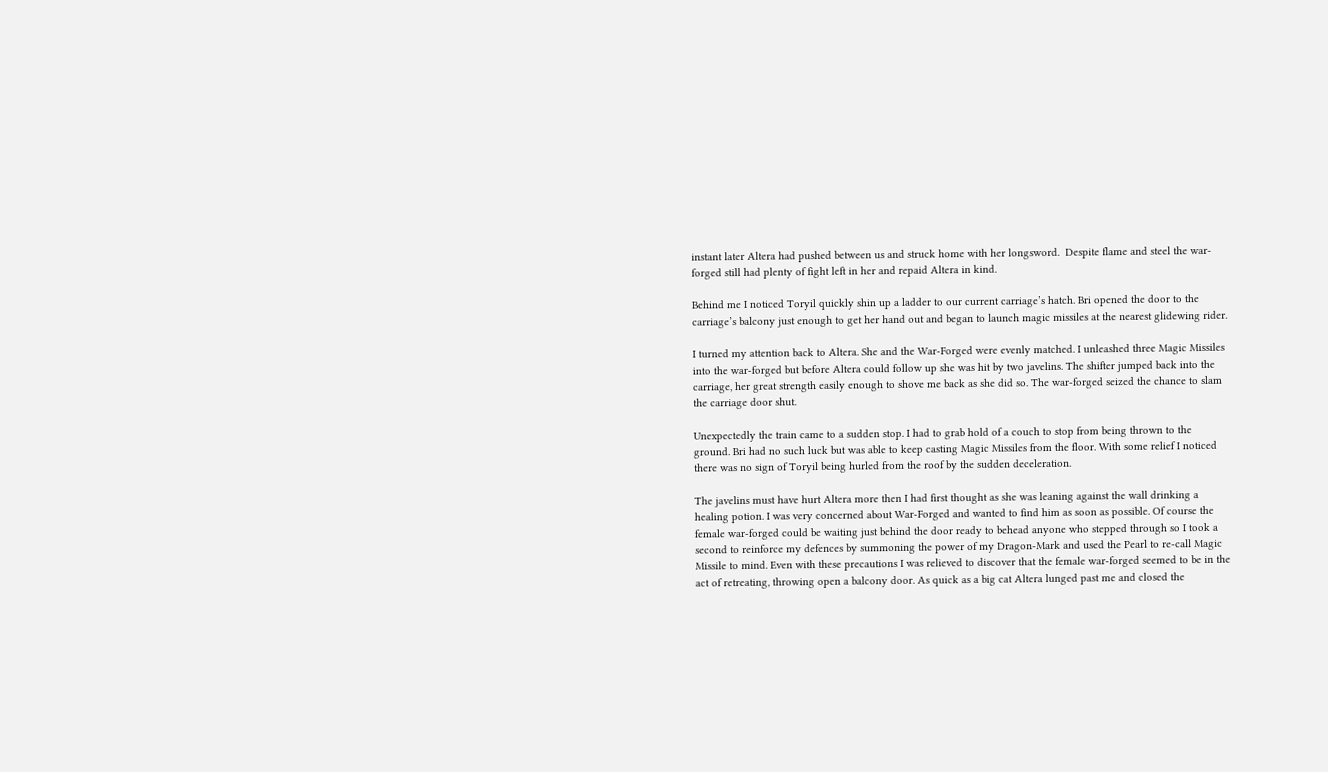instant later Altera had pushed between us and struck home with her longsword.  Despite flame and steel the war-forged still had plenty of fight left in her and repaid Altera in kind.

Behind me I noticed Toryil quickly shin up a ladder to our current carriage’s hatch. Bri opened the door to the carriage’s balcony just enough to get her hand out and began to launch magic missiles at the nearest glidewing rider.

I turned my attention back to Altera. She and the War-Forged were evenly matched. I unleashed three Magic Missiles into the war-forged but before Altera could follow up she was hit by two javelins. The shifter jumped back into the carriage, her great strength easily enough to shove me back as she did so. The war-forged seized the chance to slam the carriage door shut.

Unexpectedly the train came to a sudden stop. I had to grab hold of a couch to stop from being thrown to the ground. Bri had no such luck but was able to keep casting Magic Missiles from the floor. With some relief I noticed there was no sign of Toryil being hurled from the roof by the sudden deceleration.

The javelins must have hurt Altera more then I had first thought as she was leaning against the wall drinking a healing potion. I was very concerned about War-Forged and wanted to find him as soon as possible. Of course the female war-forged could be waiting just behind the door ready to behead anyone who stepped through so I took a second to reinforce my defences by summoning the power of my Dragon-Mark and used the Pearl to re-call Magic Missile to mind. Even with these precautions I was relieved to discover that the female war-forged seemed to be in the act of retreating, throwing open a balcony door. As quick as a big cat Altera lunged past me and closed the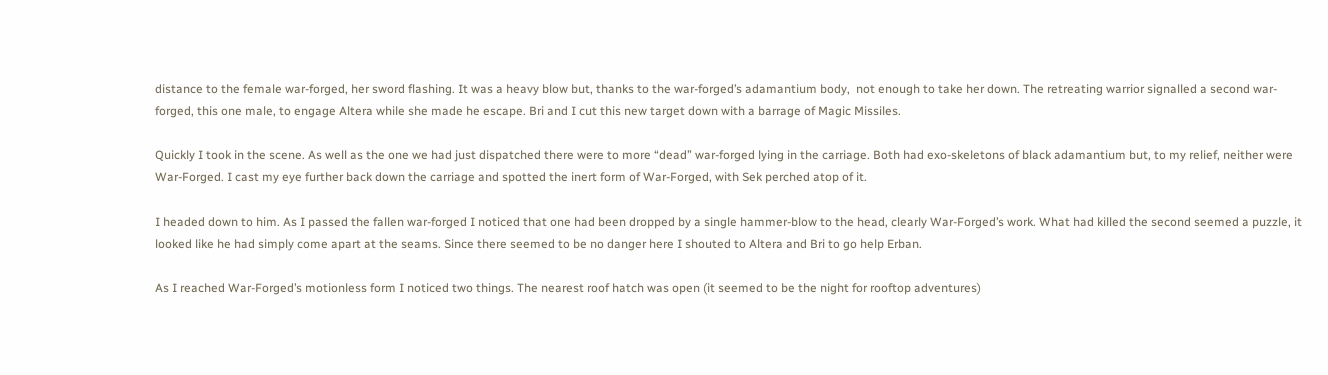distance to the female war-forged, her sword flashing. It was a heavy blow but, thanks to the war-forged’s adamantium body,  not enough to take her down. The retreating warrior signalled a second war-forged, this one male, to engage Altera while she made he escape. Bri and I cut this new target down with a barrage of Magic Missiles.

Quickly I took in the scene. As well as the one we had just dispatched there were to more “dead” war-forged lying in the carriage. Both had exo-skeletons of black adamantium but, to my relief, neither were War-Forged. I cast my eye further back down the carriage and spotted the inert form of War-Forged, with Sek perched atop of it.

I headed down to him. As I passed the fallen war-forged I noticed that one had been dropped by a single hammer-blow to the head, clearly War-Forged’s work. What had killed the second seemed a puzzle, it looked like he had simply come apart at the seams. Since there seemed to be no danger here I shouted to Altera and Bri to go help Erban.

As I reached War-Forged’s motionless form I noticed two things. The nearest roof hatch was open (it seemed to be the night for rooftop adventures)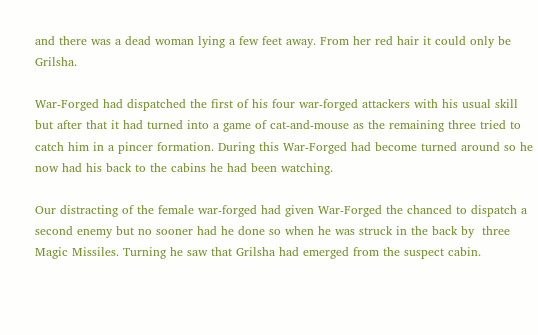and there was a dead woman lying a few feet away. From her red hair it could only be Grilsha.

War-Forged had dispatched the first of his four war-forged attackers with his usual skill but after that it had turned into a game of cat-and-mouse as the remaining three tried to catch him in a pincer formation. During this War-Forged had become turned around so he now had his back to the cabins he had been watching.

Our distracting of the female war-forged had given War-Forged the chanced to dispatch a second enemy but no sooner had he done so when he was struck in the back by  three Magic Missiles. Turning he saw that Grilsha had emerged from the suspect cabin.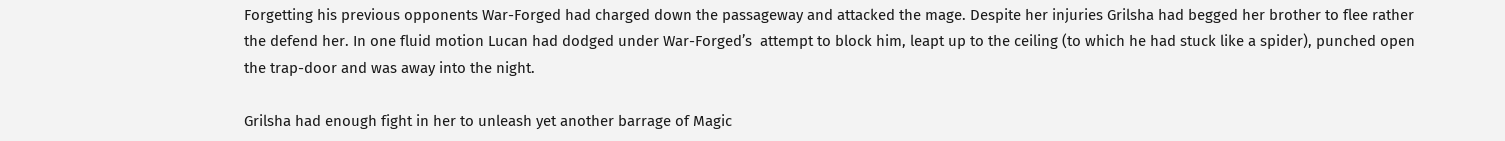Forgetting his previous opponents War-Forged had charged down the passageway and attacked the mage. Despite her injuries Grilsha had begged her brother to flee rather the defend her. In one fluid motion Lucan had dodged under War-Forged’s  attempt to block him, leapt up to the ceiling (to which he had stuck like a spider), punched open the trap-door and was away into the night.

Grilsha had enough fight in her to unleash yet another barrage of Magic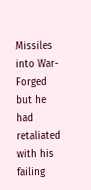Missiles into War-Forged but he had retaliated with his failing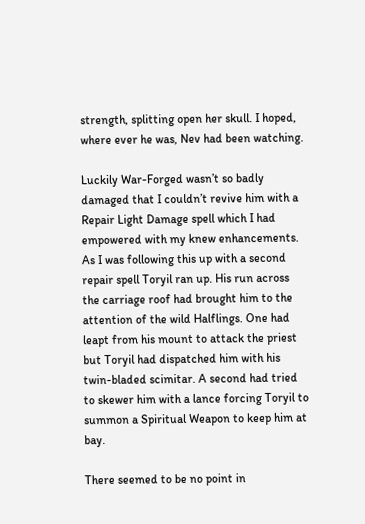strength, splitting open her skull. I hoped, where ever he was, Nev had been watching.

Luckily War-Forged wasn’t so badly damaged that I couldn’t revive him with a Repair Light Damage spell which I had empowered with my knew enhancements. As I was following this up with a second repair spell Toryil ran up. His run across the carriage roof had brought him to the attention of the wild Halflings. One had leapt from his mount to attack the priest but Toryil had dispatched him with his twin-bladed scimitar. A second had tried to skewer him with a lance forcing Toryil to summon a Spiritual Weapon to keep him at bay.

There seemed to be no point in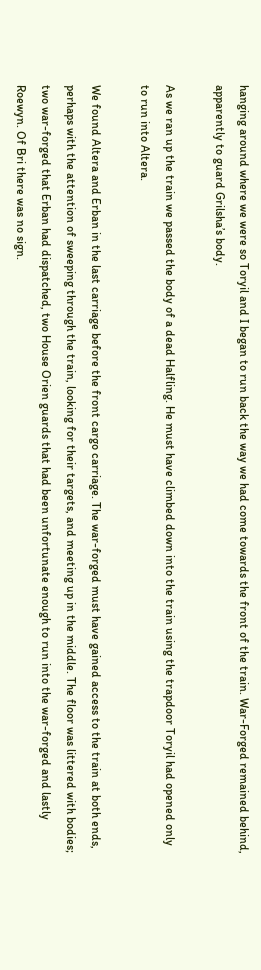hanging around where we were so Toryil and I began to run back the way we had come towards the front of the train. War-Forged remained behind, apparently to guard Grilsha’s body.

As we ran up the train we passed the body of a dead Halfling. He must have climbed down into the train using the trapdoor Toryil had opened only to run into Altera.

We found Altera and Erban in the last carriage before the front cargo carriage. The war-forged must have gained access to the train at both ends, perhaps with the attention of sweeping through the train, looking for their targets, and meeting up in the middle. The floor was littered with bodies; two war-forged that Erban had dispatched, two House Orien guards that had been unfortunate enough to run into the war-forged and lastly Roewyn. Of Bri there was no sign.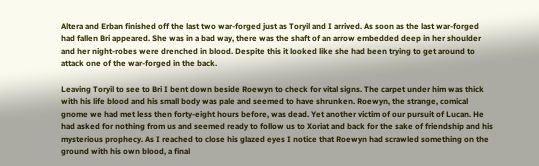Altera and Erban finished off the last two war-forged just as Toryil and I arrived. As soon as the last war-forged had fallen Bri appeared. She was in a bad way, there was the shaft of an arrow embedded deep in her shoulder and her night-robes were drenched in blood. Despite this it looked like she had been trying to get around to attack one of the war-forged in the back.

Leaving Toryil to see to Bri I bent down beside Roewyn to check for vital signs. The carpet under him was thick with his life blood and his small body was pale and seemed to have shrunken. Roewyn, the strange, comical gnome we had met less then forty-eight hours before, was dead. Yet another victim of our pursuit of Lucan. He had asked for nothing from us and seemed ready to follow us to Xoriat and back for the sake of friendship and his mysterious prophecy. As I reached to close his glazed eyes I notice that Roewyn had scrawled something on the ground with his own blood, a final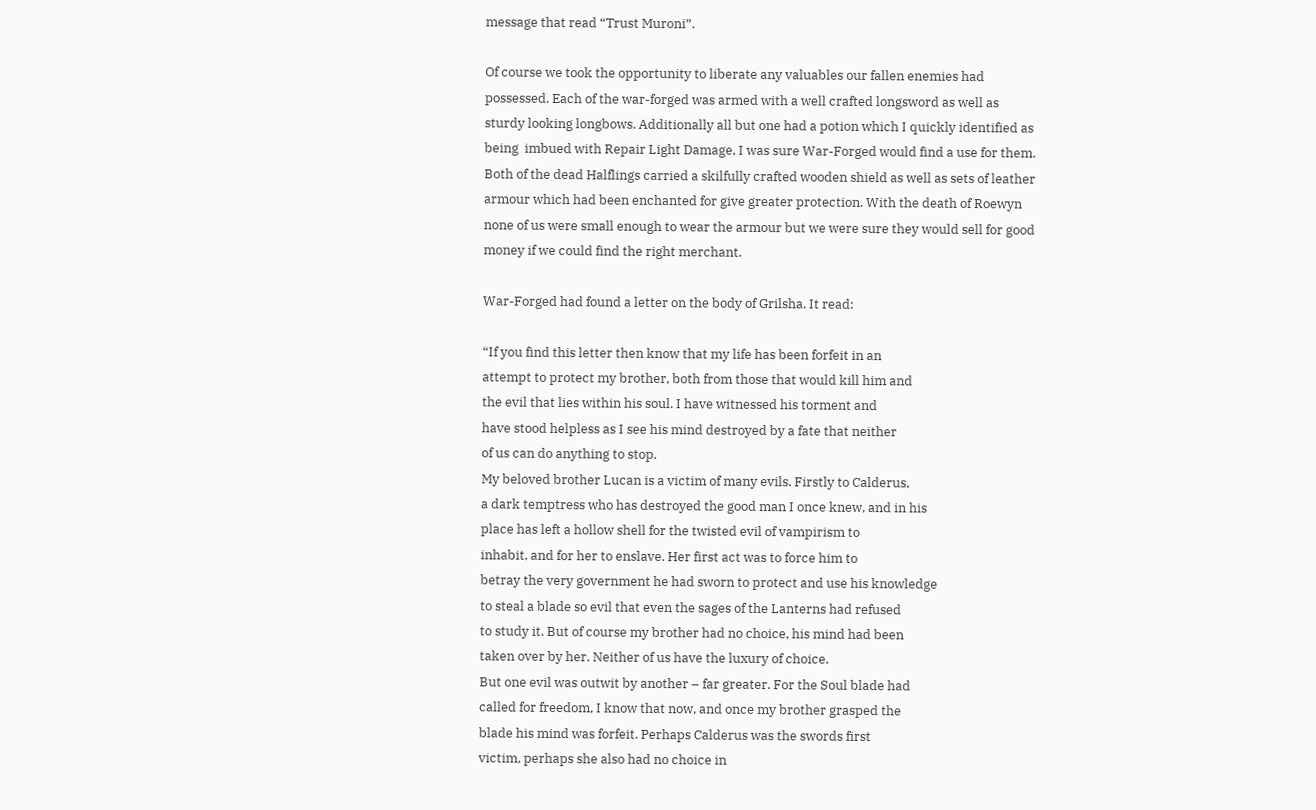message that read “Trust Muroni”.

Of course we took the opportunity to liberate any valuables our fallen enemies had possessed. Each of the war-forged was armed with a well crafted longsword as well as  sturdy looking longbows. Additionally all but one had a potion which I quickly identified as being  imbued with Repair Light Damage, I was sure War-Forged would find a use for them. Both of the dead Halflings carried a skilfully crafted wooden shield as well as sets of leather armour which had been enchanted for give greater protection. With the death of Roewyn none of us were small enough to wear the armour but we were sure they would sell for good money if we could find the right merchant.

War-Forged had found a letter on the body of Grilsha. It read:

“If you find this letter then know that my life has been forfeit in an
attempt to protect my brother, both from those that would kill him and
the evil that lies within his soul. I have witnessed his torment and
have stood helpless as I see his mind destroyed by a fate that neither
of us can do anything to stop.
My beloved brother Lucan is a victim of many evils. Firstly to Calderus,
a dark temptress who has destroyed the good man I once knew, and in his
place has left a hollow shell for the twisted evil of vampirism to
inhabit, and for her to enslave. Her first act was to force him to
betray the very government he had sworn to protect and use his knowledge
to steal a blade so evil that even the sages of the Lanterns had refused
to study it. But of course my brother had no choice, his mind had been
taken over by her. Neither of us have the luxury of choice.
But one evil was outwit by another – far greater. For the Soul blade had
called for freedom, I know that now, and once my brother grasped the
blade his mind was forfeit. Perhaps Calderus was the swords first
victim, perhaps she also had no choice in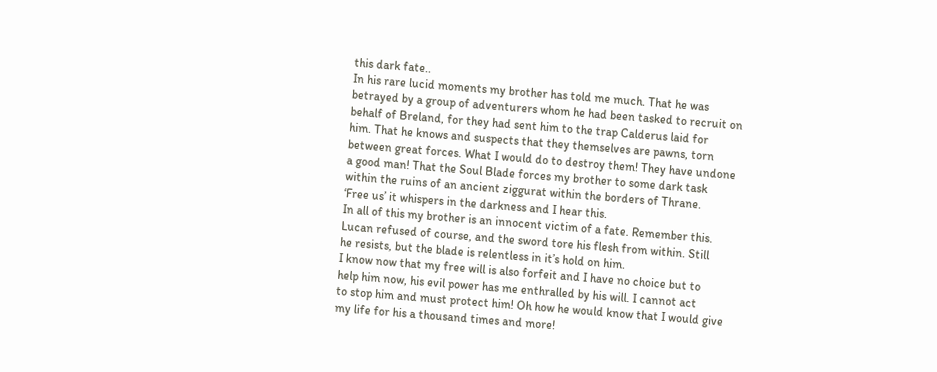this dark fate..
In his rare lucid moments my brother has told me much. That he was
betrayed by a group of adventurers whom he had been tasked to recruit on
behalf of Breland, for they had sent him to the trap Calderus laid for
him. That he knows and suspects that they themselves are pawns, torn
between great forces. What I would do to destroy them! They have undone
a good man! That the Soul Blade forces my brother to some dark task
within the ruins of an ancient ziggurat within the borders of Thrane.
‘Free us’ it whispers in the darkness and I hear this.
In all of this my brother is an innocent victim of a fate. Remember this.
Lucan refused of course, and the sword tore his flesh from within. Still
he resists, but the blade is relentless in it’s hold on him.
I know now that my free will is also forfeit and I have no choice but to
help him now, his evil power has me enthralled by his will. I cannot act
to stop him and must protect him! Oh how he would know that I would give
my life for his a thousand times and more!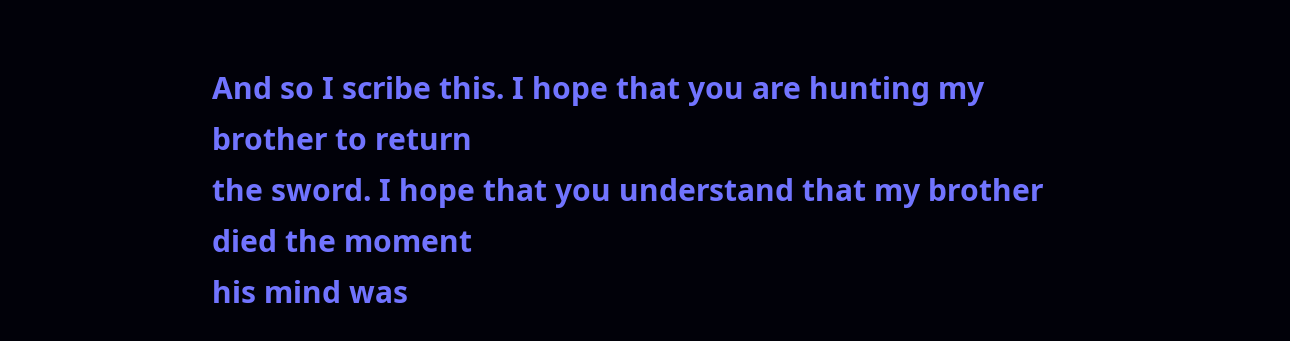And so I scribe this. I hope that you are hunting my brother to return
the sword. I hope that you understand that my brother died the moment
his mind was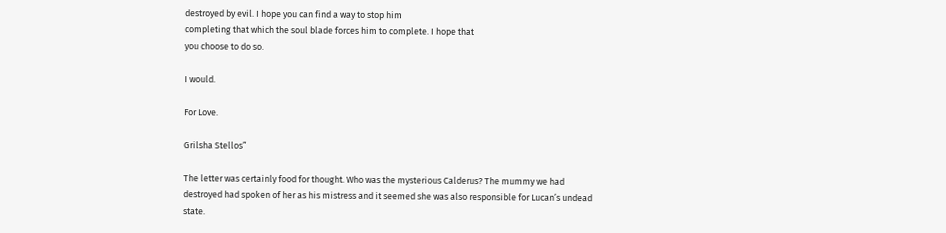destroyed by evil. I hope you can find a way to stop him
completing that which the soul blade forces him to complete. I hope that
you choose to do so.

I would.

For Love.

Grilsha Stellos”

The letter was certainly food for thought. Who was the mysterious Calderus? The mummy we had destroyed had spoken of her as his mistress and it seemed she was also responsible for Lucan’s undead state.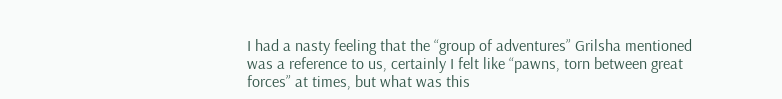I had a nasty feeling that the “group of adventures” Grilsha mentioned was a reference to us, certainly I felt like “pawns, torn between great forces” at times, but what was this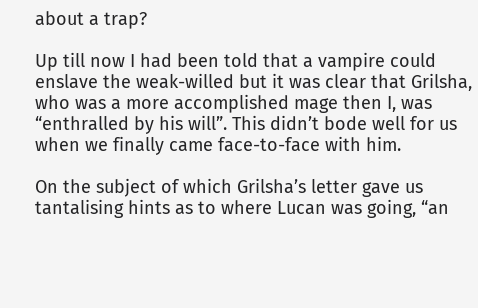about a trap?

Up till now I had been told that a vampire could enslave the weak-willed but it was clear that Grilsha, who was a more accomplished mage then I, was “enthralled by his will”. This didn’t bode well for us when we finally came face-to-face with him.

On the subject of which Grilsha’s letter gave us tantalising hints as to where Lucan was going, “an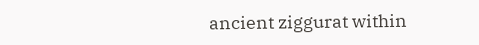ancient ziggurat within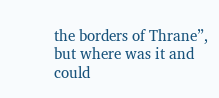the borders of Thrane”, but where was it and could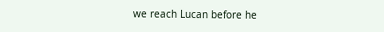we reach Lucan before he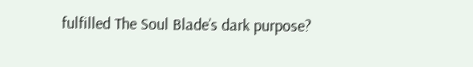fulfilled The Soul Blade’s dark purpose?